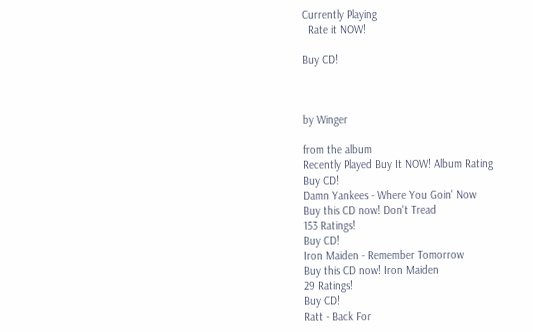Currently Playing
  Rate it NOW!

Buy CD!



by Winger

from the album
Recently Played Buy It NOW! Album Rating
Buy CD!
Damn Yankees - Where You Goin' Now
Buy this CD now! Don't Tread
153 Ratings!
Buy CD!
Iron Maiden - Remember Tomorrow
Buy this CD now! Iron Maiden
29 Ratings!
Buy CD!
Ratt - Back For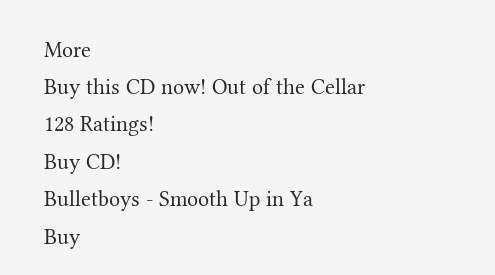More
Buy this CD now! Out of the Cellar
128 Ratings!
Buy CD!
Bulletboys - Smooth Up in Ya
Buy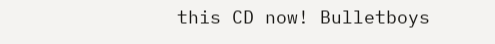this CD now! Bulletboys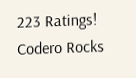223 Ratings!
Codero Rocks